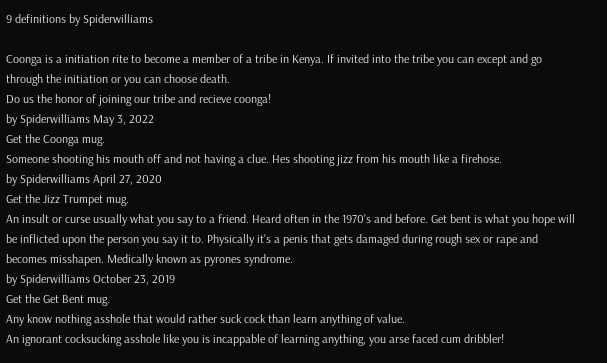9 definitions by Spiderwilliams

Coonga is a initiation rite to become a member of a tribe in Kenya. If invited into the tribe you can except and go through the initiation or you can choose death.
Do us the honor of joining our tribe and recieve coonga!
by Spiderwilliams May 3, 2022
Get the Coonga mug.
Someone shooting his mouth off and not having a clue. Hes shooting jizz from his mouth like a firehose.
by Spiderwilliams April 27, 2020
Get the Jizz Trumpet mug.
An insult or curse usually what you say to a friend. Heard often in the 1970's and before. Get bent is what you hope will be inflicted upon the person you say it to. Physically it's a penis that gets damaged during rough sex or rape and becomes misshapen. Medically known as pyrones syndrome.
by Spiderwilliams October 23, 2019
Get the Get Bent mug.
Any know nothing asshole that would rather suck cock than learn anything of value.
An ignorant cocksucking asshole like you is incappable of learning anything, you arse faced cum dribbler!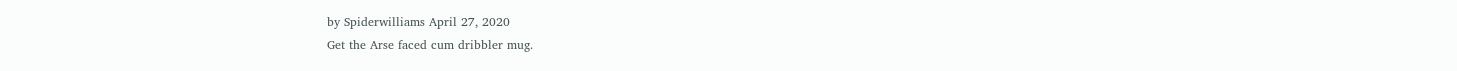by Spiderwilliams April 27, 2020
Get the Arse faced cum dribbler mug.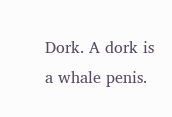Dork. A dork is a whale penis.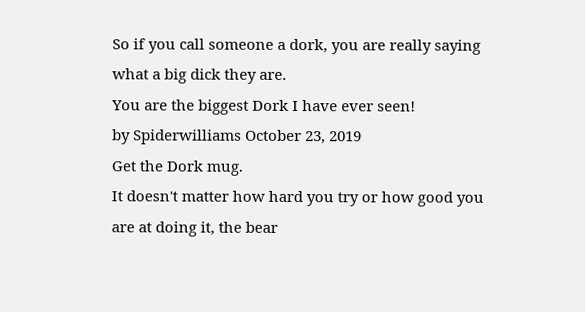So if you call someone a dork, you are really saying what a big dick they are.
You are the biggest Dork I have ever seen!
by Spiderwilliams October 23, 2019
Get the Dork mug.
It doesn't matter how hard you try or how good you are at doing it, the bear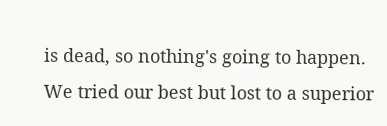is dead, so nothing's going to happen.
We tried our best but lost to a superior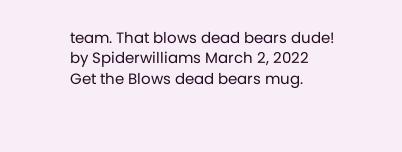team. That blows dead bears dude!
by Spiderwilliams March 2, 2022
Get the Blows dead bears mug.